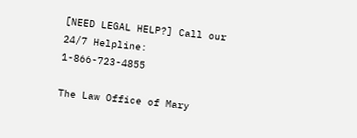[NEED LEGAL HELP?] Call our 24/7 Helpline: 1-866-723-4855

The Law Office of Mary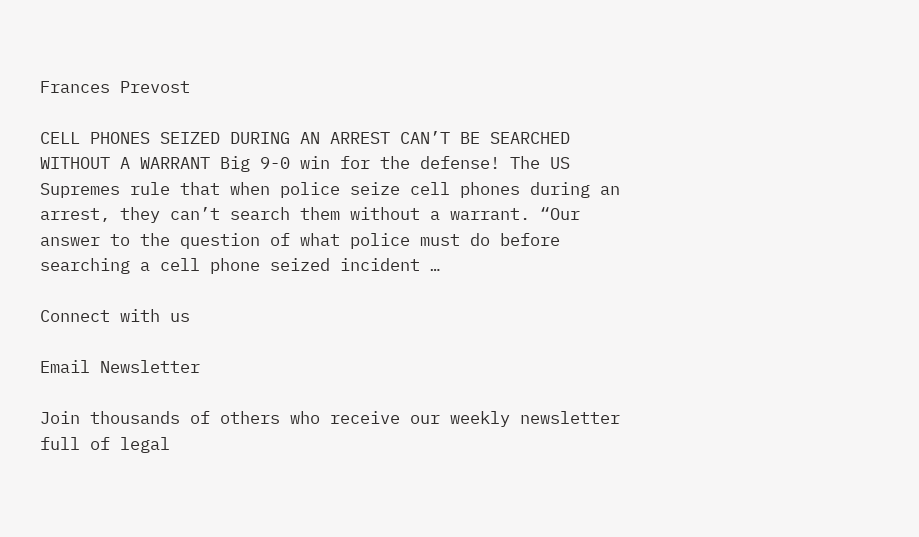Frances Prevost

CELL PHONES SEIZED DURING AN ARREST CAN’T BE SEARCHED WITHOUT A WARRANT Big 9-0 win for the defense! The US Supremes rule that when police seize cell phones during an arrest, they can’t search them without a warrant. “Our answer to the question of what police must do before searching a cell phone seized incident …

Connect with us

Email Newsletter

Join thousands of others who receive our weekly newsletter full of legal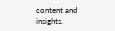content and insights.